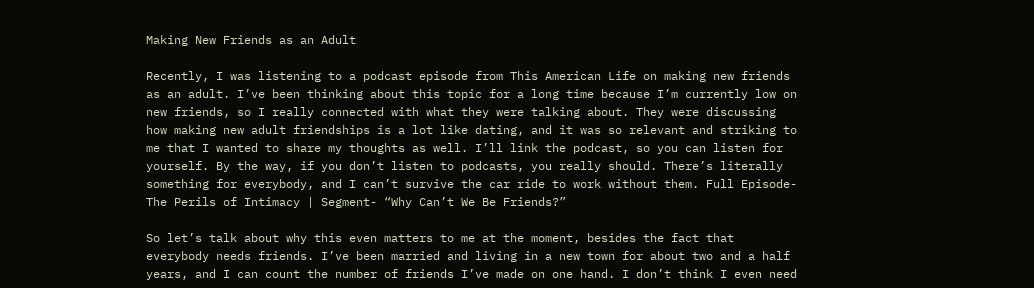Making New Friends as an Adult

Recently, I was listening to a podcast episode from This American Life on making new friends as an adult. I’ve been thinking about this topic for a long time because I’m currently low on new friends, so I really connected with what they were talking about. They were discussing how making new adult friendships is a lot like dating, and it was so relevant and striking to me that I wanted to share my thoughts as well. I’ll link the podcast, so you can listen for yourself. By the way, if you don’t listen to podcasts, you really should. There’s literally something for everybody, and I can’t survive the car ride to work without them. Full Episode- The Perils of Intimacy | Segment- “Why Can’t We Be Friends?”

So let’s talk about why this even matters to me at the moment, besides the fact that everybody needs friends. I’ve been married and living in a new town for about two and a half years, and I can count the number of friends I’ve made on one hand. I don’t think I even need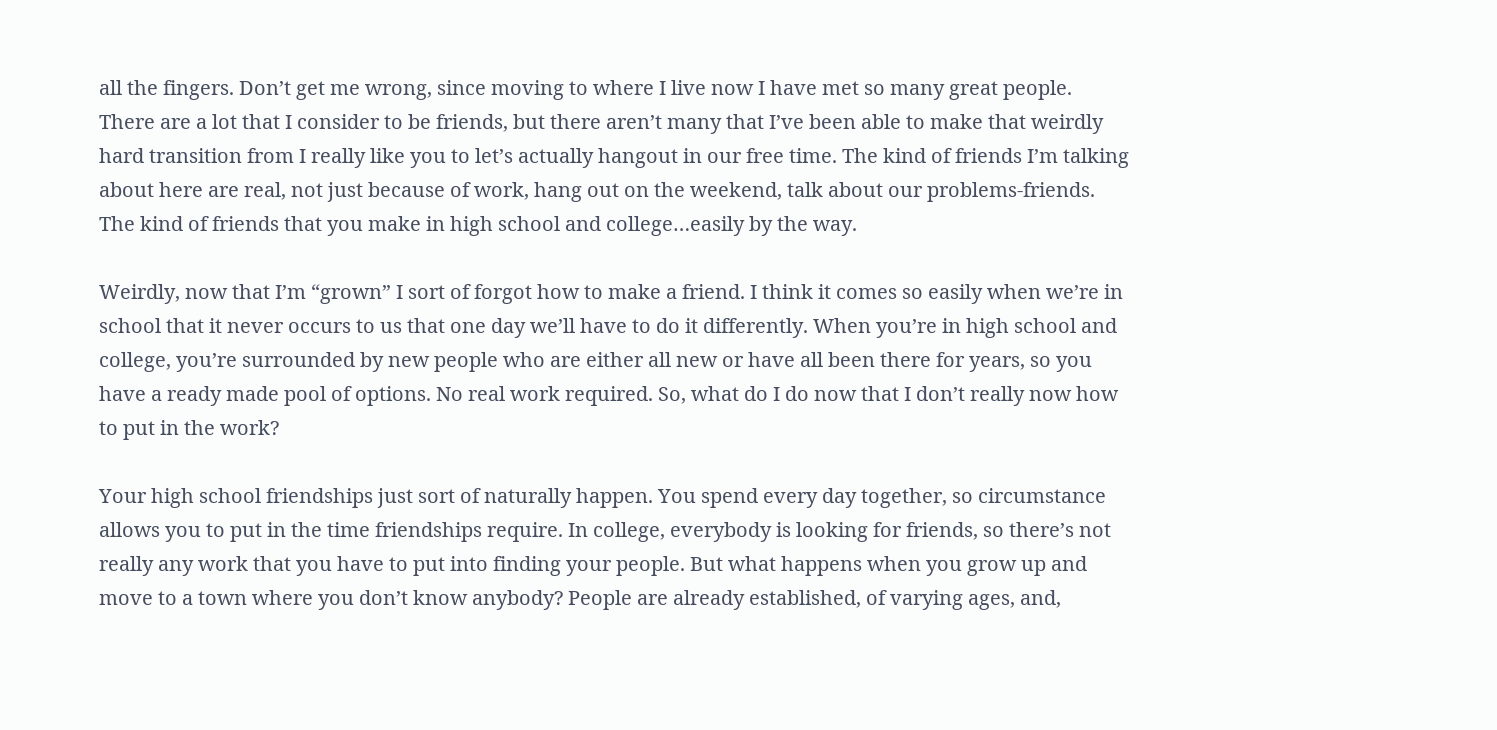all the fingers. Don’t get me wrong, since moving to where I live now I have met so many great people. There are a lot that I consider to be friends, but there aren’t many that I’ve been able to make that weirdly hard transition from I really like you to let’s actually hangout in our free time. The kind of friends I’m talking about here are real, not just because of work, hang out on the weekend, talk about our problems-friends. The kind of friends that you make in high school and college…easily by the way.

Weirdly, now that I’m “grown” I sort of forgot how to make a friend. I think it comes so easily when we’re in school that it never occurs to us that one day we’ll have to do it differently. When you’re in high school and college, you’re surrounded by new people who are either all new or have all been there for years, so you have a ready made pool of options. No real work required. So, what do I do now that I don’t really now how to put in the work?

Your high school friendships just sort of naturally happen. You spend every day together, so circumstance allows you to put in the time friendships require. In college, everybody is looking for friends, so there’s not really any work that you have to put into finding your people. But what happens when you grow up and move to a town where you don’t know anybody? People are already established, of varying ages, and,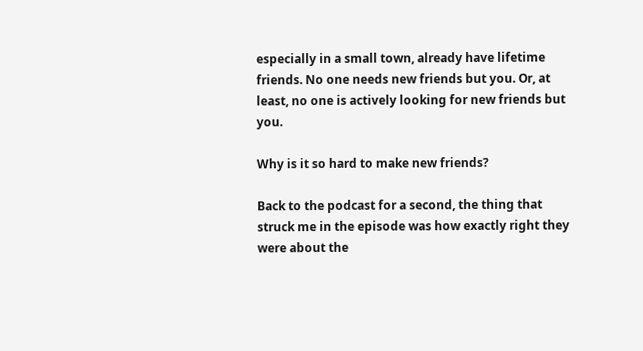especially in a small town, already have lifetime friends. No one needs new friends but you. Or, at least, no one is actively looking for new friends but you.

Why is it so hard to make new friends?

Back to the podcast for a second, the thing that struck me in the episode was how exactly right they were about the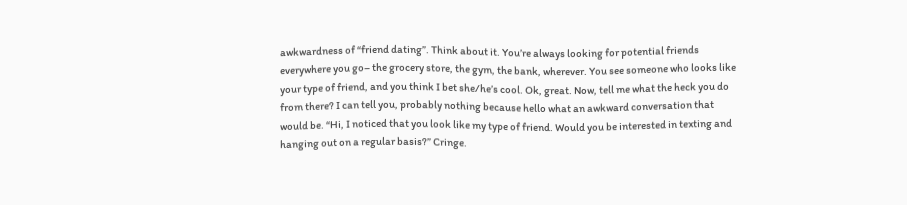awkwardness of “friend dating”. Think about it. You’re always looking for potential friends everywhere you go– the grocery store, the gym, the bank, wherever. You see someone who looks like your type of friend, and you think I bet she/he’s cool. Ok, great. Now, tell me what the heck you do from there? I can tell you, probably nothing because hello what an awkward conversation that would be. “Hi, I noticed that you look like my type of friend. Would you be interested in texting and hanging out on a regular basis?” Cringe.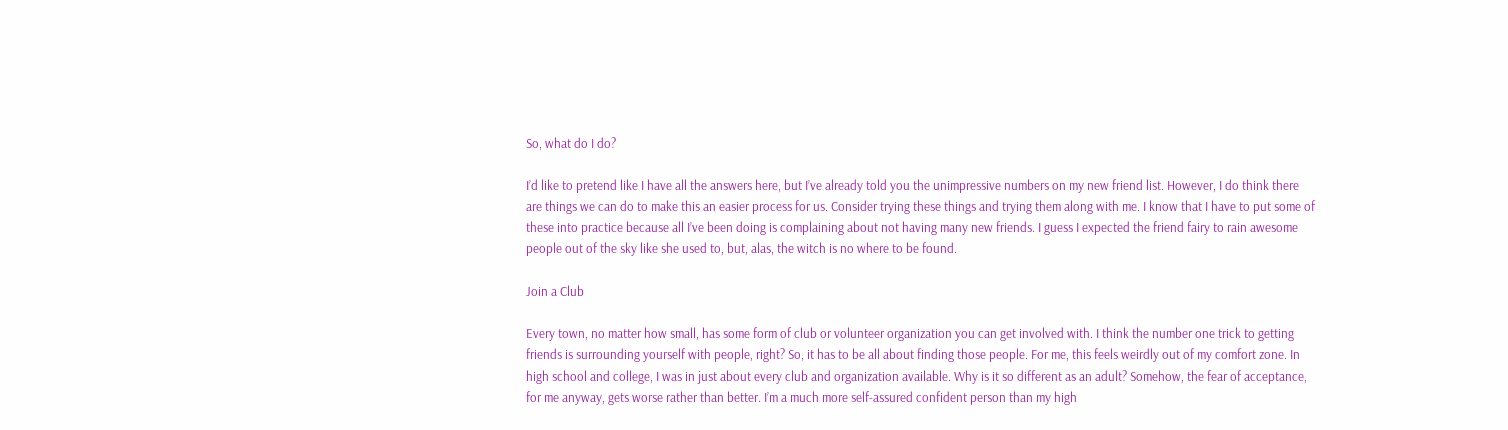So, what do I do?

I’d like to pretend like I have all the answers here, but I’ve already told you the unimpressive numbers on my new friend list. However, I do think there are things we can do to make this an easier process for us. Consider trying these things and trying them along with me. I know that I have to put some of these into practice because all I’ve been doing is complaining about not having many new friends. I guess I expected the friend fairy to rain awesome people out of the sky like she used to, but, alas, the witch is no where to be found.

Join a Club

Every town, no matter how small, has some form of club or volunteer organization you can get involved with. I think the number one trick to getting friends is surrounding yourself with people, right? So, it has to be all about finding those people. For me, this feels weirdly out of my comfort zone. In high school and college, I was in just about every club and organization available. Why is it so different as an adult? Somehow, the fear of acceptance, for me anyway, gets worse rather than better. I’m a much more self-assured confident person than my high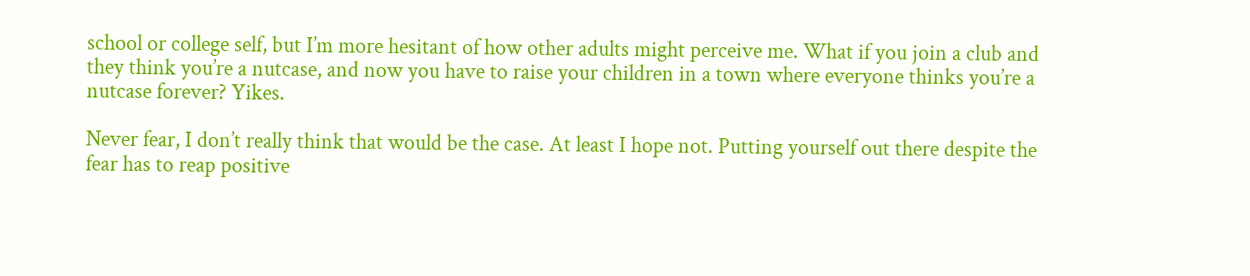school or college self, but I’m more hesitant of how other adults might perceive me. What if you join a club and they think you’re a nutcase, and now you have to raise your children in a town where everyone thinks you’re a nutcase forever? Yikes.

Never fear, I don’t really think that would be the case. At least I hope not. Putting yourself out there despite the fear has to reap positive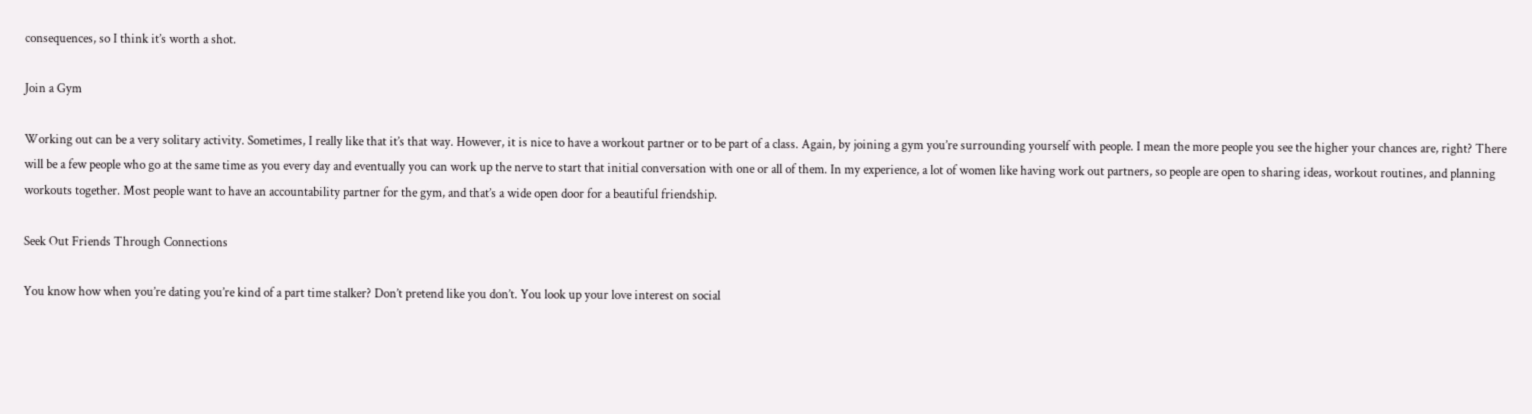consequences, so I think it’s worth a shot.

Join a Gym

Working out can be a very solitary activity. Sometimes, I really like that it’s that way. However, it is nice to have a workout partner or to be part of a class. Again, by joining a gym you’re surrounding yourself with people. I mean the more people you see the higher your chances are, right? There will be a few people who go at the same time as you every day and eventually you can work up the nerve to start that initial conversation with one or all of them. In my experience, a lot of women like having work out partners, so people are open to sharing ideas, workout routines, and planning workouts together. Most people want to have an accountability partner for the gym, and that’s a wide open door for a beautiful friendship.

Seek Out Friends Through Connections

You know how when you’re dating you’re kind of a part time stalker? Don’t pretend like you don’t. You look up your love interest on social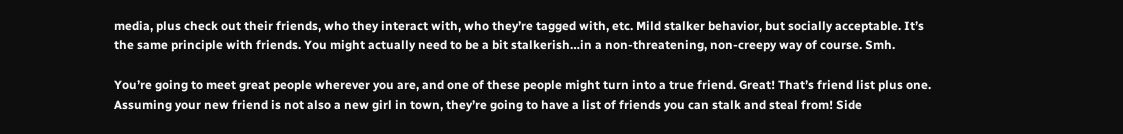media, plus check out their friends, who they interact with, who they’re tagged with, etc. Mild stalker behavior, but socially acceptable. It’s the same principle with friends. You might actually need to be a bit stalkerish…in a non-threatening, non-creepy way of course. Smh.

You’re going to meet great people wherever you are, and one of these people might turn into a true friend. Great! That’s friend list plus one. Assuming your new friend is not also a new girl in town, they’re going to have a list of friends you can stalk and steal from! Side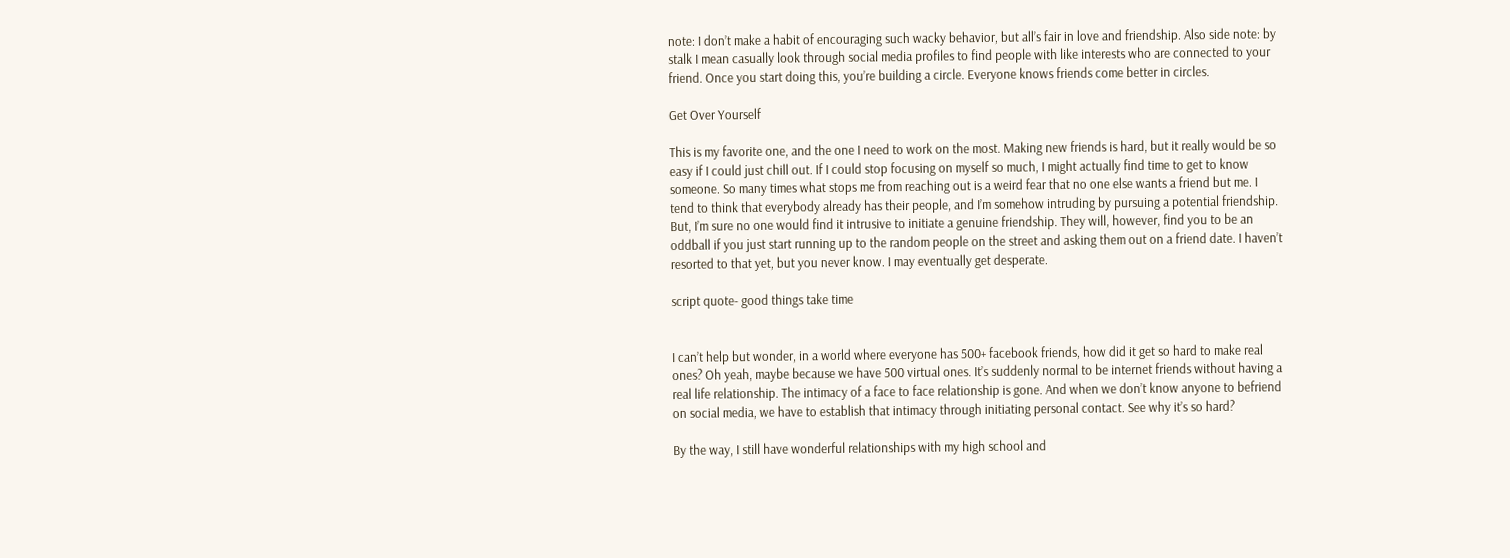note: I don’t make a habit of encouraging such wacky behavior, but all’s fair in love and friendship. Also side note: by stalk I mean casually look through social media profiles to find people with like interests who are connected to your friend. Once you start doing this, you’re building a circle. Everyone knows friends come better in circles.

Get Over Yourself

This is my favorite one, and the one I need to work on the most. Making new friends is hard, but it really would be so easy if I could just chill out. If I could stop focusing on myself so much, I might actually find time to get to know someone. So many times what stops me from reaching out is a weird fear that no one else wants a friend but me. I tend to think that everybody already has their people, and I’m somehow intruding by pursuing a potential friendship. But, I’m sure no one would find it intrusive to initiate a genuine friendship. They will, however, find you to be an oddball if you just start running up to the random people on the street and asking them out on a friend date. I haven’t resorted to that yet, but you never know. I may eventually get desperate.

script quote- good things take time


I can’t help but wonder, in a world where everyone has 500+ facebook friends, how did it get so hard to make real ones? Oh yeah, maybe because we have 500 virtual ones. It’s suddenly normal to be internet friends without having a real life relationship. The intimacy of a face to face relationship is gone. And when we don’t know anyone to befriend on social media, we have to establish that intimacy through initiating personal contact. See why it’s so hard?

By the way, I still have wonderful relationships with my high school and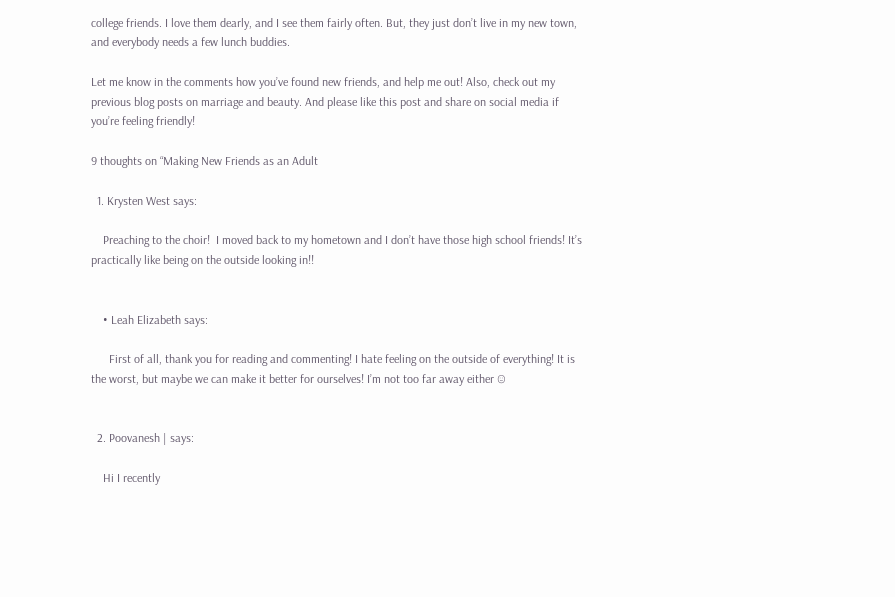college friends. I love them dearly, and I see them fairly often. But, they just don’t live in my new town, and everybody needs a few lunch buddies.

Let me know in the comments how you’ve found new friends, and help me out! Also, check out my previous blog posts on marriage and beauty. And please like this post and share on social media if you’re feeling friendly!

9 thoughts on “Making New Friends as an Adult

  1. Krysten West says:

    Preaching to the choir!  I moved back to my hometown and I don’t have those high school friends! It’s practically like being on the outside looking in!!


    • Leah Elizabeth says:

      First of all, thank you for reading and commenting! I hate feeling on the outside of everything! It is the worst, but maybe we can make it better for ourselves! I’m not too far away either ☺


  2. Poovanesh | says:

    Hi I recently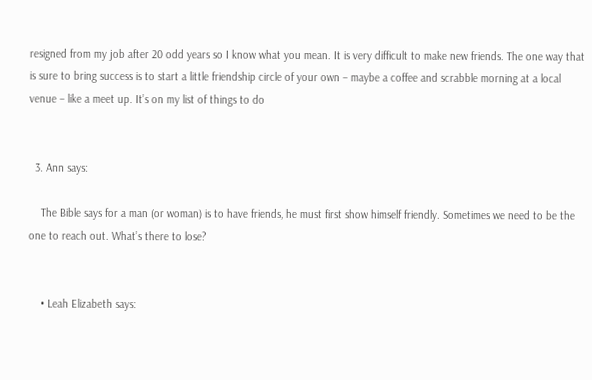resigned from my job after 20 odd years so I know what you mean. It is very difficult to make new friends. The one way that is sure to bring success is to start a little friendship circle of your own – maybe a coffee and scrabble morning at a local venue – like a meet up. It’s on my list of things to do


  3. Ann says:

    The Bible says for a man (or woman) is to have friends, he must first show himself friendly. Sometimes we need to be the one to reach out. What’s there to lose?


    • Leah Elizabeth says: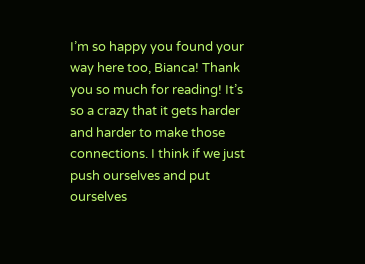I’m so happy you found your way here too, Bianca! Thank you so much for reading! It’s so a crazy that it gets harder and harder to make those connections. I think if we just push ourselves and put ourselves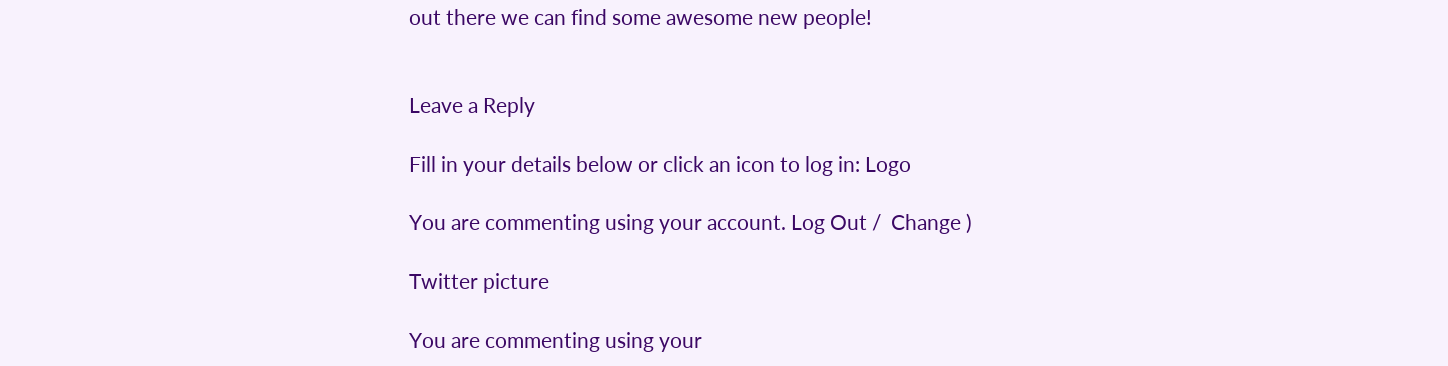out there we can find some awesome new people!


Leave a Reply

Fill in your details below or click an icon to log in: Logo

You are commenting using your account. Log Out /  Change )

Twitter picture

You are commenting using your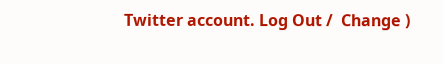Twitter account. Log Out /  Change )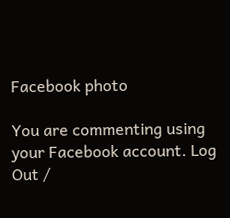Facebook photo

You are commenting using your Facebook account. Log Out /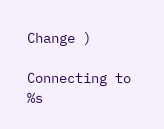Change )

Connecting to %s